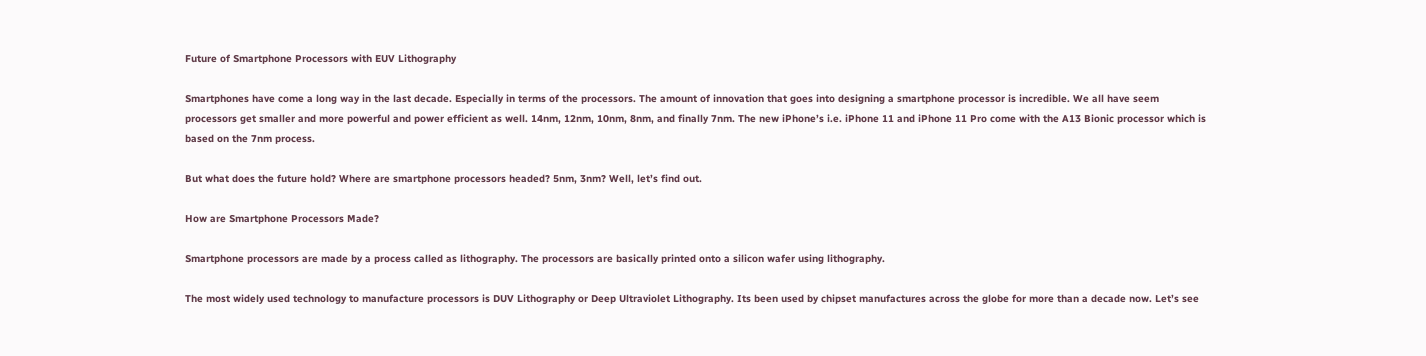Future of Smartphone Processors with EUV Lithography

Smartphones have come a long way in the last decade. Especially in terms of the processors. The amount of innovation that goes into designing a smartphone processor is incredible. We all have seem processors get smaller and more powerful and power efficient as well. 14nm, 12nm, 10nm, 8nm, and finally 7nm. The new iPhone’s i.e. iPhone 11 and iPhone 11 Pro come with the A13 Bionic processor which is based on the 7nm process.

But what does the future hold? Where are smartphone processors headed? 5nm, 3nm? Well, let’s find out.

How are Smartphone Processors Made?

Smartphone processors are made by a process called as lithography. The processors are basically printed onto a silicon wafer using lithography.

The most widely used technology to manufacture processors is DUV Lithography or Deep Ultraviolet Lithography. Its been used by chipset manufactures across the globe for more than a decade now. Let’s see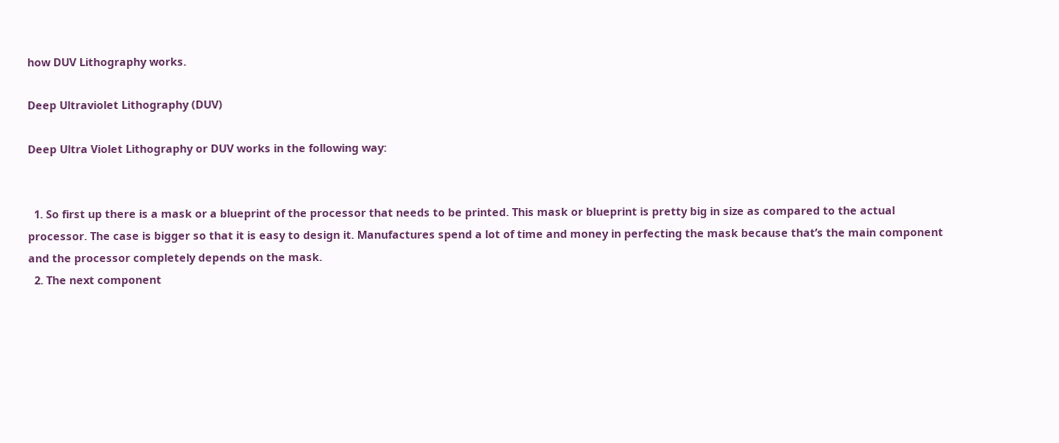how DUV Lithography works.

Deep Ultraviolet Lithography (DUV)

Deep Ultra Violet Lithography or DUV works in the following way:


  1. So first up there is a mask or a blueprint of the processor that needs to be printed. This mask or blueprint is pretty big in size as compared to the actual processor. The case is bigger so that it is easy to design it. Manufactures spend a lot of time and money in perfecting the mask because that’s the main component and the processor completely depends on the mask.
  2. The next component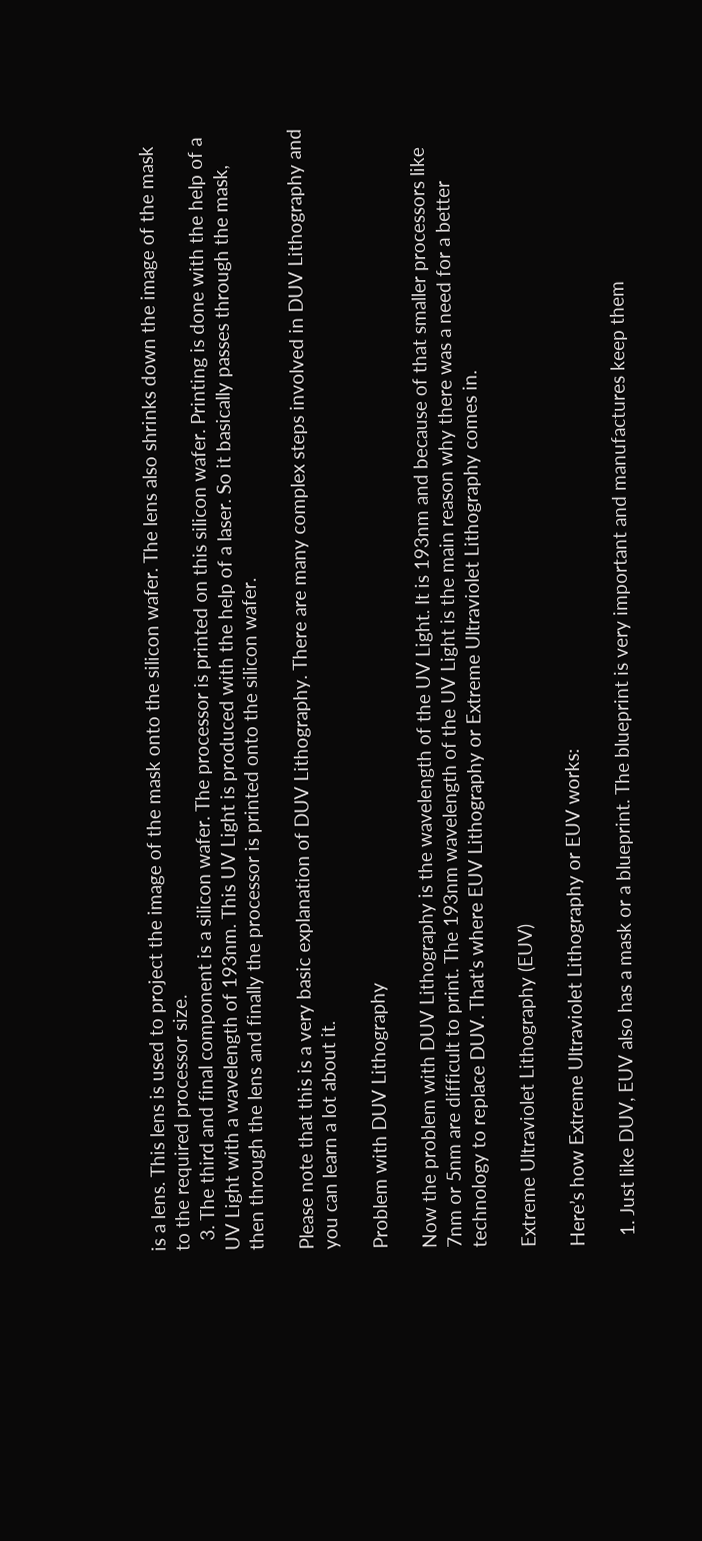is a lens. This lens is used to project the image of the mask onto the silicon wafer. The lens also shrinks down the image of the mask to the required processor size.
  3. The third and final component is a silicon wafer. The processor is printed on this silicon wafer. Printing is done with the help of a UV Light with a wavelength of 193nm. This UV Light is produced with the help of a laser. So it basically passes through the mask, then through the lens and finally the processor is printed onto the silicon wafer.

Please note that this is a very basic explanation of DUV Lithography. There are many complex steps involved in DUV Lithography and you can learn a lot about it.

Problem with DUV Lithography

Now the problem with DUV Lithography is the wavelength of the UV Light. It is 193nm and because of that smaller processors like 7nm or 5nm are difficult to print. The 193nm wavelength of the UV Light is the main reason why there was a need for a better technology to replace DUV. That’s where EUV Lithography or Extreme Ultraviolet Lithography comes in.

Extreme Ultraviolet Lithography (EUV)

Here’s how Extreme Ultraviolet Lithography or EUV works:

  1. Just like DUV, EUV also has a mask or a blueprint. The blueprint is very important and manufactures keep them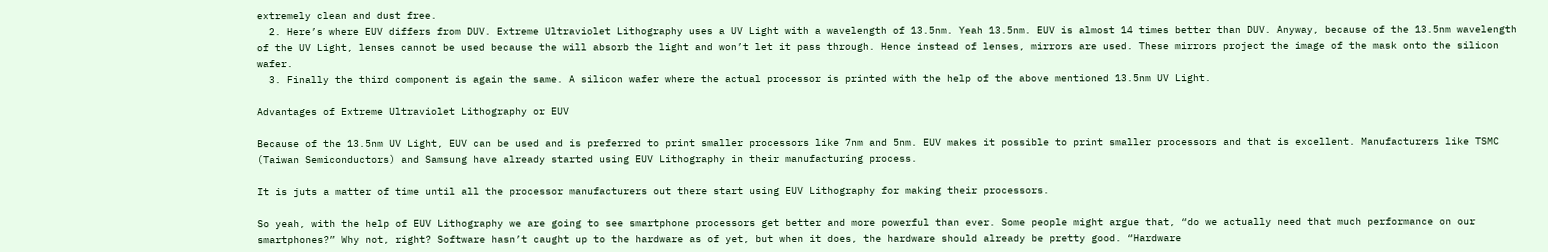extremely clean and dust free.
  2. Here’s where EUV differs from DUV. Extreme Ultraviolet Lithography uses a UV Light with a wavelength of 13.5nm. Yeah 13.5nm. EUV is almost 14 times better than DUV. Anyway, because of the 13.5nm wavelength of the UV Light, lenses cannot be used because the will absorb the light and won’t let it pass through. Hence instead of lenses, mirrors are used. These mirrors project the image of the mask onto the silicon wafer.
  3. Finally the third component is again the same. A silicon wafer where the actual processor is printed with the help of the above mentioned 13.5nm UV Light.

Advantages of Extreme Ultraviolet Lithography or EUV

Because of the 13.5nm UV Light, EUV can be used and is preferred to print smaller processors like 7nm and 5nm. EUV makes it possible to print smaller processors and that is excellent. Manufacturers like TSMC (Taiwan Semiconductors) and Samsung have already started using EUV Lithography in their manufacturing process.

It is juts a matter of time until all the processor manufacturers out there start using EUV Lithography for making their processors.

So yeah, with the help of EUV Lithography we are going to see smartphone processors get better and more powerful than ever. Some people might argue that, “do we actually need that much performance on our smartphones?” Why not, right? Software hasn’t caught up to the hardware as of yet, but when it does, the hardware should already be pretty good. “Hardware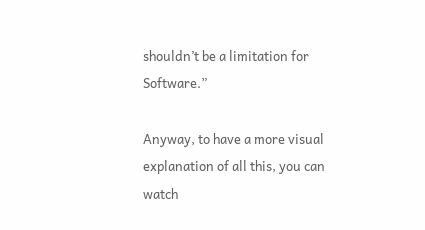shouldn’t be a limitation for Software.”

Anyway, to have a more visual explanation of all this, you can watch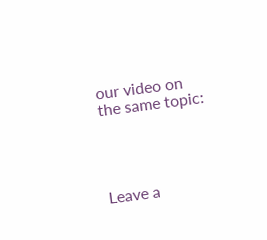our video on the same topic:




Leave a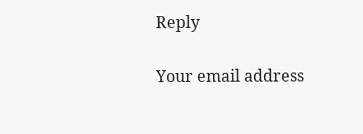Reply

Your email address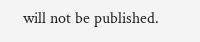will not be published.